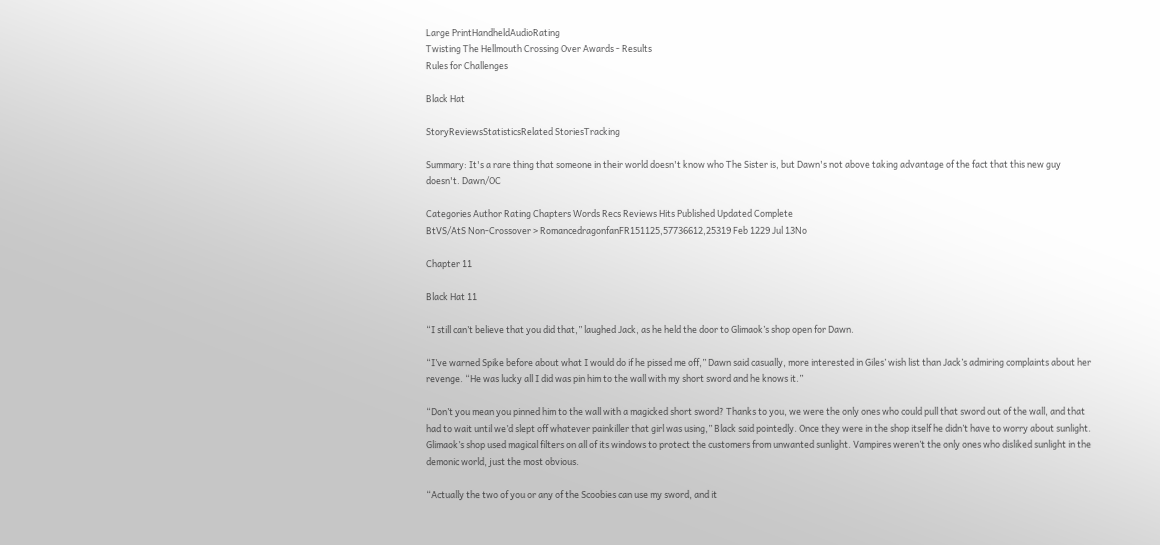Large PrintHandheldAudioRating
Twisting The Hellmouth Crossing Over Awards - Results
Rules for Challenges

Black Hat

StoryReviewsStatisticsRelated StoriesTracking

Summary: It's a rare thing that someone in their world doesn't know who The Sister is, but Dawn's not above taking advantage of the fact that this new guy doesn't. Dawn/OC

Categories Author Rating Chapters Words Recs Reviews Hits Published Updated Complete
BtVS/AtS Non-Crossover > RomancedragonfanFR151125,57736612,25319 Feb 1229 Jul 13No

Chapter 11

Black Hat 11

“I still can’t believe that you did that,” laughed Jack, as he held the door to Glimaok’s shop open for Dawn.

“I’ve warned Spike before about what I would do if he pissed me off,” Dawn said casually, more interested in Giles’ wish list than Jack’s admiring complaints about her revenge. “He was lucky all I did was pin him to the wall with my short sword and he knows it.”

“Don’t you mean you pinned him to the wall with a magicked short sword? Thanks to you, we were the only ones who could pull that sword out of the wall, and that had to wait until we’d slept off whatever painkiller that girl was using,” Black said pointedly. Once they were in the shop itself he didn’t have to worry about sunlight. Glimaok’s shop used magical filters on all of its windows to protect the customers from unwanted sunlight. Vampires weren’t the only ones who disliked sunlight in the demonic world, just the most obvious.

“Actually the two of you or any of the Scoobies can use my sword, and it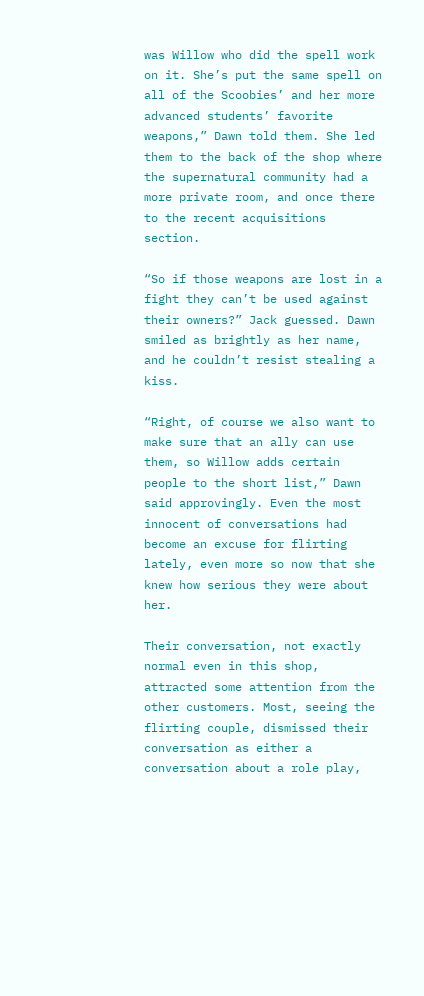was Willow who did the spell work on it. She’s put the same spell on all of the Scoobies’ and her more advanced students’ favorite weapons,” Dawn told them. She led them to the back of the shop where the supernatural community had a more private room, and once there to the recent acquisitions section.

“So if those weapons are lost in a fight they can’t be used against their owners?” Jack guessed. Dawn smiled as brightly as her name, and he couldn’t resist stealing a kiss.

“Right, of course we also want to make sure that an ally can use them, so Willow adds certain people to the short list,” Dawn said approvingly. Even the most innocent of conversations had become an excuse for flirting lately, even more so now that she knew how serious they were about her.

Their conversation, not exactly normal even in this shop, attracted some attention from the other customers. Most, seeing the flirting couple, dismissed their conversation as either a conversation about a role play,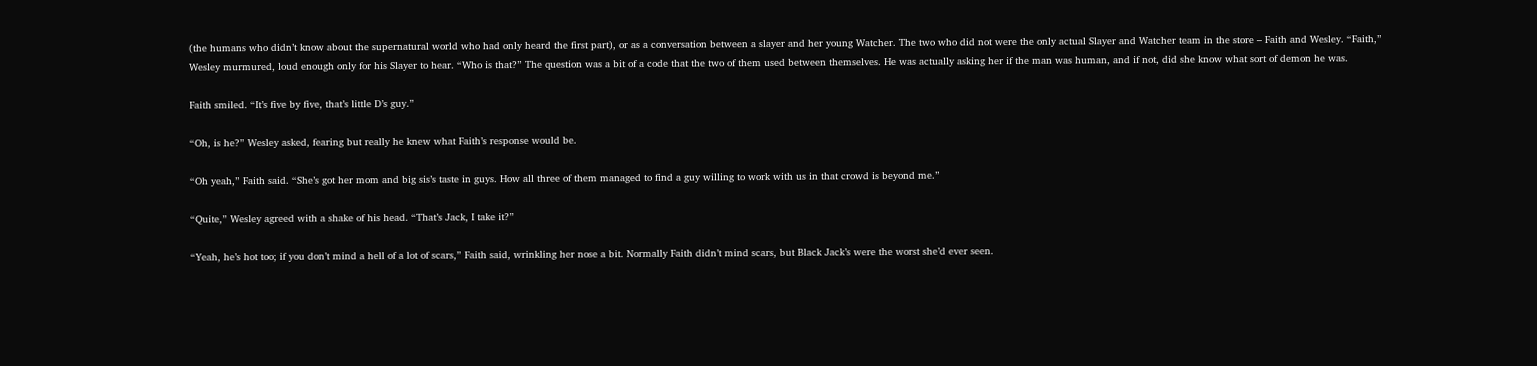(the humans who didn’t know about the supernatural world who had only heard the first part), or as a conversation between a slayer and her young Watcher. The two who did not were the only actual Slayer and Watcher team in the store – Faith and Wesley. “Faith,” Wesley murmured, loud enough only for his Slayer to hear. “Who is that?” The question was a bit of a code that the two of them used between themselves. He was actually asking her if the man was human, and if not, did she know what sort of demon he was.

Faith smiled. “It’s five by five, that’s little D’s guy.”

“Oh, is he?” Wesley asked, fearing but really he knew what Faith’s response would be.

“Oh yeah,” Faith said. “She’s got her mom and big sis’s taste in guys. How all three of them managed to find a guy willing to work with us in that crowd is beyond me.”

“Quite,” Wesley agreed with a shake of his head. “That’s Jack, I take it?”

“Yeah, he’s hot too; if you don’t mind a hell of a lot of scars,” Faith said, wrinkling her nose a bit. Normally Faith didn’t mind scars, but Black Jack’s were the worst she’d ever seen.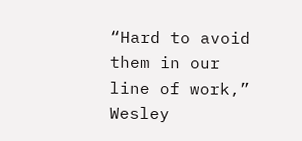“Hard to avoid them in our line of work,” Wesley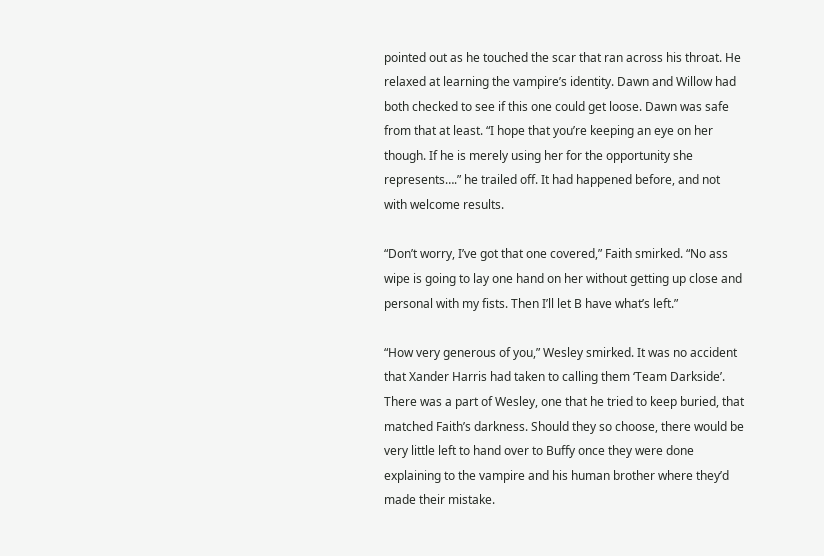pointed out as he touched the scar that ran across his throat. He relaxed at learning the vampire’s identity. Dawn and Willow had both checked to see if this one could get loose. Dawn was safe from that at least. “I hope that you’re keeping an eye on her though. If he is merely using her for the opportunity she represents….” he trailed off. It had happened before, and not with welcome results.

“Don’t worry, I’ve got that one covered,” Faith smirked. “No ass wipe is going to lay one hand on her without getting up close and personal with my fists. Then I’ll let B have what’s left.”

“How very generous of you,” Wesley smirked. It was no accident that Xander Harris had taken to calling them ‘Team Darkside’. There was a part of Wesley, one that he tried to keep buried, that matched Faith’s darkness. Should they so choose, there would be very little left to hand over to Buffy once they were done explaining to the vampire and his human brother where they’d made their mistake.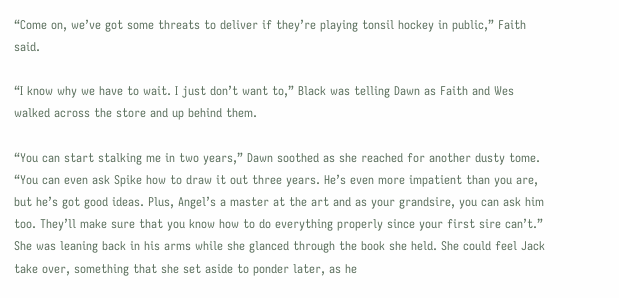“Come on, we’ve got some threats to deliver if they’re playing tonsil hockey in public,” Faith said.

“I know why we have to wait. I just don’t want to,” Black was telling Dawn as Faith and Wes walked across the store and up behind them.

“You can start stalking me in two years,” Dawn soothed as she reached for another dusty tome. “You can even ask Spike how to draw it out three years. He’s even more impatient than you are, but he’s got good ideas. Plus, Angel’s a master at the art and as your grandsire, you can ask him too. They’ll make sure that you know how to do everything properly since your first sire can’t.” She was leaning back in his arms while she glanced through the book she held. She could feel Jack take over, something that she set aside to ponder later, as he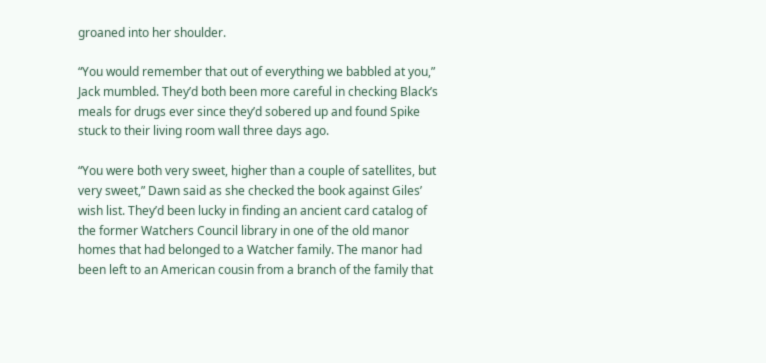groaned into her shoulder.

“You would remember that out of everything we babbled at you,” Jack mumbled. They’d both been more careful in checking Black’s meals for drugs ever since they’d sobered up and found Spike stuck to their living room wall three days ago.

“You were both very sweet, higher than a couple of satellites, but very sweet,” Dawn said as she checked the book against Giles’ wish list. They’d been lucky in finding an ancient card catalog of the former Watchers Council library in one of the old manor homes that had belonged to a Watcher family. The manor had been left to an American cousin from a branch of the family that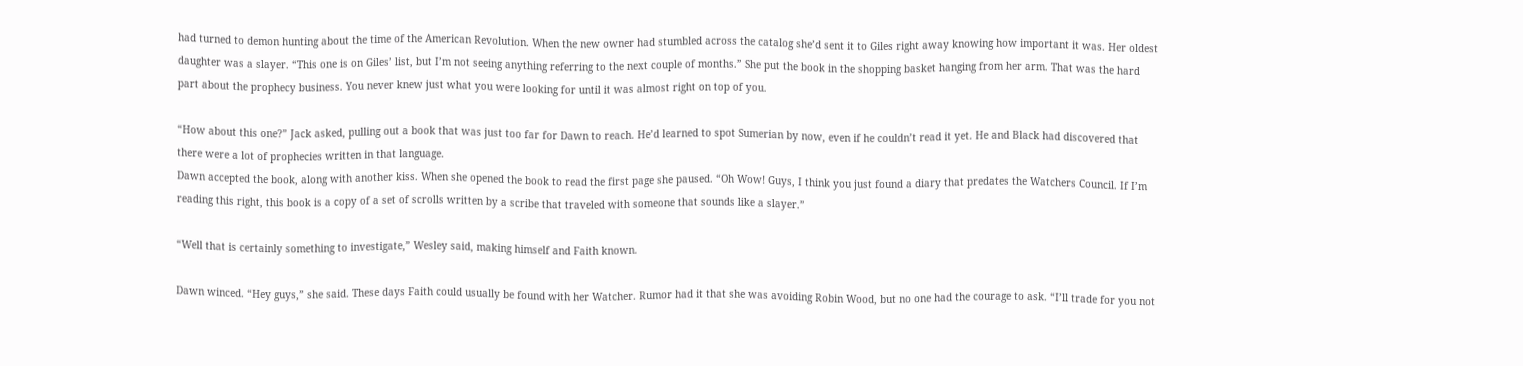had turned to demon hunting about the time of the American Revolution. When the new owner had stumbled across the catalog she’d sent it to Giles right away knowing how important it was. Her oldest daughter was a slayer. “This one is on Giles’ list, but I’m not seeing anything referring to the next couple of months.” She put the book in the shopping basket hanging from her arm. That was the hard part about the prophecy business. You never knew just what you were looking for until it was almost right on top of you.

“How about this one?” Jack asked, pulling out a book that was just too far for Dawn to reach. He’d learned to spot Sumerian by now, even if he couldn’t read it yet. He and Black had discovered that there were a lot of prophecies written in that language.
Dawn accepted the book, along with another kiss. When she opened the book to read the first page she paused. “Oh Wow! Guys, I think you just found a diary that predates the Watchers Council. If I’m reading this right, this book is a copy of a set of scrolls written by a scribe that traveled with someone that sounds like a slayer.”

“Well that is certainly something to investigate,” Wesley said, making himself and Faith known.

Dawn winced. “Hey guys,” she said. These days Faith could usually be found with her Watcher. Rumor had it that she was avoiding Robin Wood, but no one had the courage to ask. “I’ll trade for you not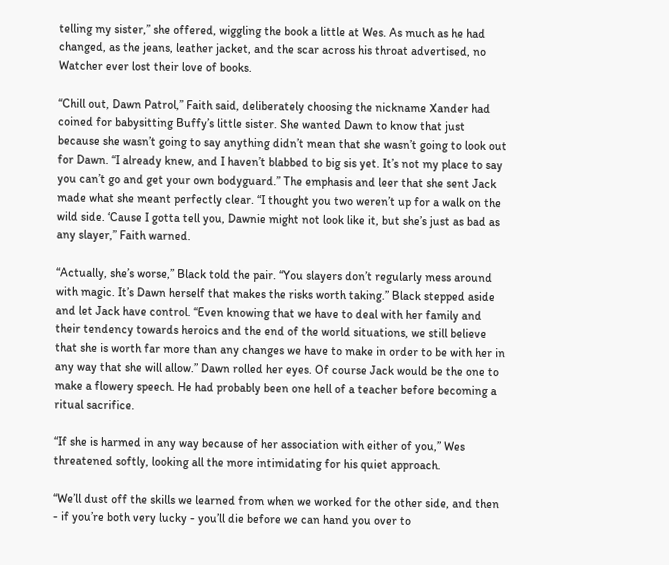telling my sister,” she offered, wiggling the book a little at Wes. As much as he had changed, as the jeans, leather jacket, and the scar across his throat advertised, no Watcher ever lost their love of books.

“Chill out, Dawn Patrol,” Faith said, deliberately choosing the nickname Xander had coined for babysitting Buffy’s little sister. She wanted Dawn to know that just because she wasn’t going to say anything didn’t mean that she wasn’t going to look out for Dawn. “I already knew, and I haven’t blabbed to big sis yet. It’s not my place to say you can’t go and get your own bodyguard.” The emphasis and leer that she sent Jack made what she meant perfectly clear. “I thought you two weren’t up for a walk on the wild side. ‘Cause I gotta tell you, Dawnie might not look like it, but she’s just as bad as any slayer,” Faith warned.

“Actually, she’s worse,” Black told the pair. “You slayers don’t regularly mess around with magic. It’s Dawn herself that makes the risks worth taking.” Black stepped aside and let Jack have control. “Even knowing that we have to deal with her family and their tendency towards heroics and the end of the world situations, we still believe that she is worth far more than any changes we have to make in order to be with her in any way that she will allow.” Dawn rolled her eyes. Of course Jack would be the one to make a flowery speech. He had probably been one hell of a teacher before becoming a ritual sacrifice.

“If she is harmed in any way because of her association with either of you,” Wes threatened softly, looking all the more intimidating for his quiet approach.

“We’ll dust off the skills we learned from when we worked for the other side, and then - if you’re both very lucky - you’ll die before we can hand you over to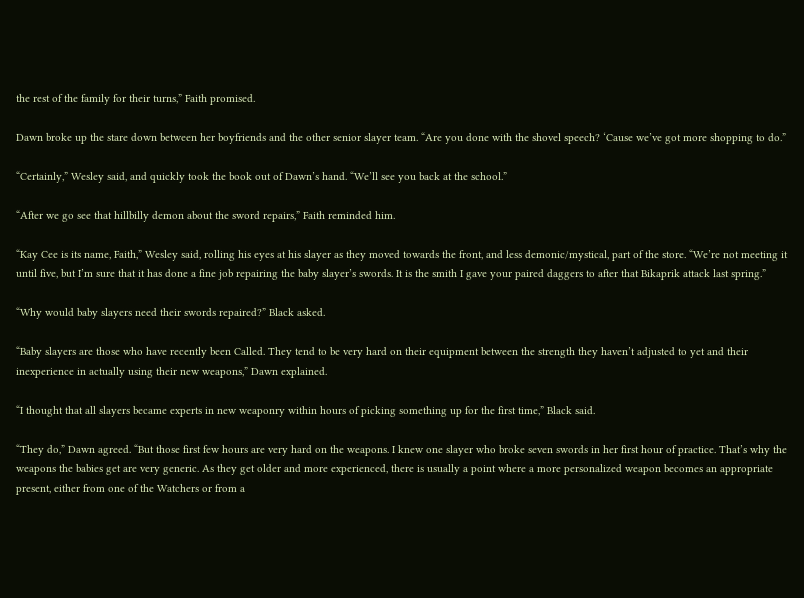the rest of the family for their turns,” Faith promised.

Dawn broke up the stare down between her boyfriends and the other senior slayer team. “Are you done with the shovel speech? ‘Cause we’ve got more shopping to do.”

“Certainly,” Wesley said, and quickly took the book out of Dawn’s hand. “We’ll see you back at the school.”

“After we go see that hillbilly demon about the sword repairs,” Faith reminded him.

“Kay Cee is its name, Faith,” Wesley said, rolling his eyes at his slayer as they moved towards the front, and less demonic/mystical, part of the store. “We’re not meeting it until five, but I’m sure that it has done a fine job repairing the baby slayer’s swords. It is the smith I gave your paired daggers to after that Bikaprik attack last spring.”

“Why would baby slayers need their swords repaired?” Black asked.

“Baby slayers are those who have recently been Called. They tend to be very hard on their equipment between the strength they haven’t adjusted to yet and their inexperience in actually using their new weapons,” Dawn explained.

“I thought that all slayers became experts in new weaponry within hours of picking something up for the first time,” Black said.

“They do,” Dawn agreed. “But those first few hours are very hard on the weapons. I knew one slayer who broke seven swords in her first hour of practice. That’s why the weapons the babies get are very generic. As they get older and more experienced, there is usually a point where a more personalized weapon becomes an appropriate present, either from one of the Watchers or from a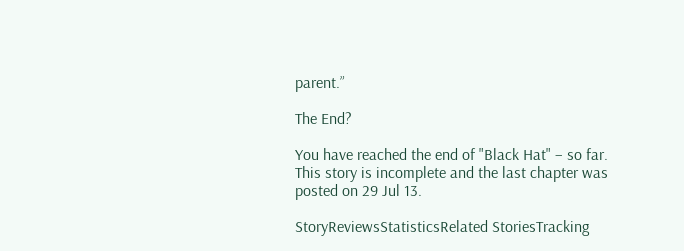parent.”

The End?

You have reached the end of "Black Hat" – so far. This story is incomplete and the last chapter was posted on 29 Jul 13.

StoryReviewsStatisticsRelated StoriesTracking